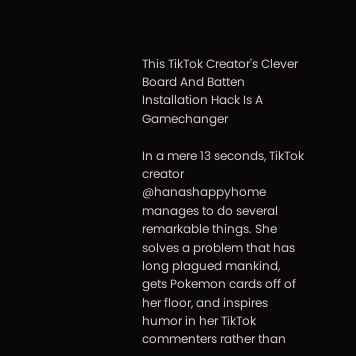This TikTok Creator's Clever Board And Batten Installation Hack Is A Gamechanger

In a mere 13 seconds, TikTok creator @hanashappyhome manages to do several remarkable things. She solves a problem that has long plagued mankind, gets Pokemon cards off of her floor, and inspires humor in her TikTok commenters rather than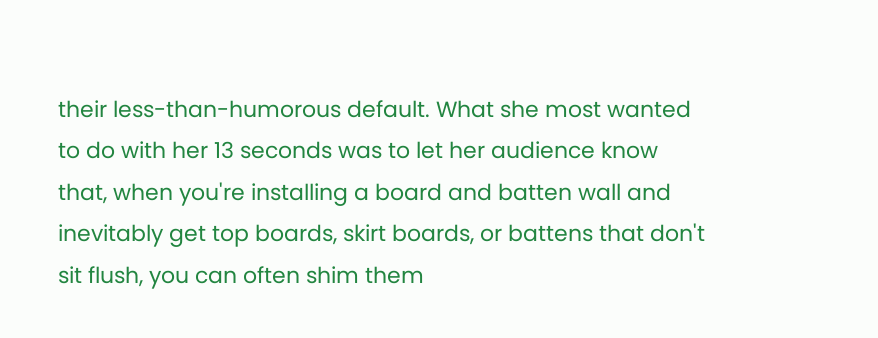their less-than-humorous default. What she most wanted to do with her 13 seconds was to let her audience know that, when you're installing a board and batten wall and inevitably get top boards, skirt boards, or battens that don't sit flush, you can often shim them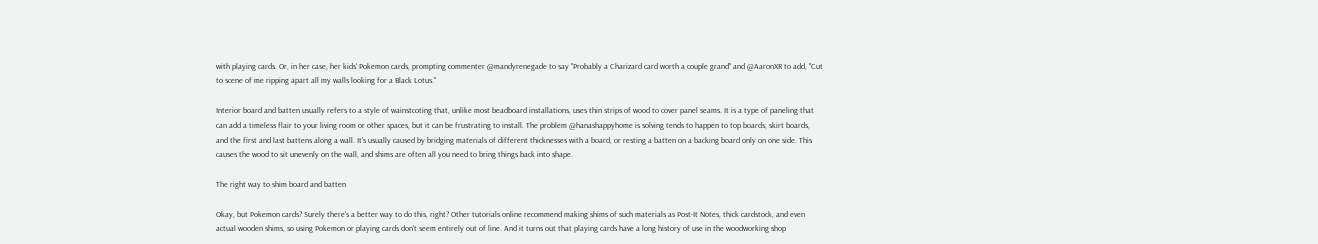with playing cards. Or, in her case, her kids' Pokemon cards, prompting commenter @mandyrenegade to say "Probably a Charizard card worth a couple grand" and @AaronXR to add, "Cut to scene of me ripping apart all my walls looking for a Black Lotus."

Interior board and batten usually refers to a style of wainstcoting that, unlike most beadboard installations, uses thin strips of wood to cover panel seams. It is a type of paneling that can add a timeless flair to your living room or other spaces, but it can be frustrating to install. The problem @hanashappyhome is solving tends to happen to top boards, skirt boards, and the first and last battens along a wall. It's usually caused by bridging materials of different thicknesses with a board, or resting a batten on a backing board only on one side. This causes the wood to sit unevenly on the wall, and shims are often all you need to bring things back into shape.

The right way to shim board and batten

Okay, but Pokemon cards? Surely there's a better way to do this, right? Other tutorials online recommend making shims of such materials as Post-It Notes, thick cardstock, and even actual wooden shims, so using Pokemon or playing cards don't seem entirely out of line. And it turns out that playing cards have a long history of use in the woodworking shop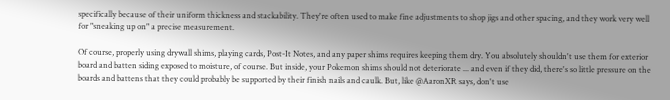specifically because of their uniform thickness and stackability. They're often used to make fine adjustments to shop jigs and other spacing, and they work very well for "sneaking up on" a precise measurement.

Of course, properly using drywall shims, playing cards, Post-It Notes, and any paper shims requires keeping them dry. You absolutely shouldn't use them for exterior board and batten siding exposed to moisture, of course. But inside, your Pokemon shims should not deteriorate ... and even if they did, there's so little pressure on the boards and battens that they could probably be supported by their finish nails and caulk. But, like @AaronXR says, don't use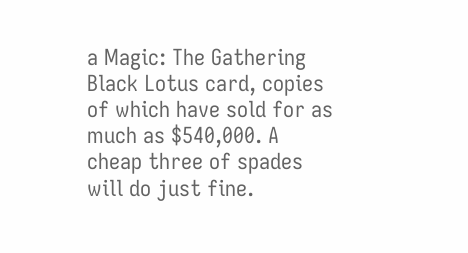a Magic: The Gathering Black Lotus card, copies of which have sold for as much as $540,000. A cheap three of spades will do just fine.